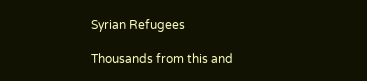Syrian Refugees

Thousands from this and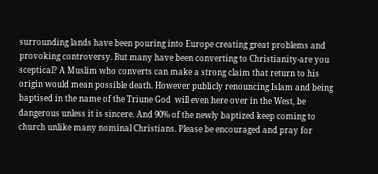surrounding lands have been pouring into Europe creating great problems and provoking controversy. But many have been converting to Christianity-are you sceptical? A Muslim who converts can make a strong claim that return to his origin would mean possible death. However publicly renouncing Islam and being baptised in the name of the Triune God  will even here over in the West, be dangerous unless it is sincere. And 90% of the newly baptized keep coming to church unlike many nominal Christians. Please be encouraged and pray for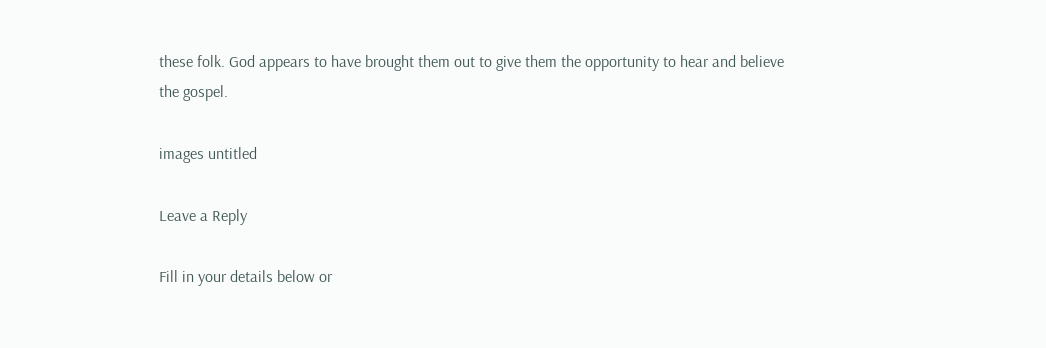these folk. God appears to have brought them out to give them the opportunity to hear and believe the gospel.

images untitled

Leave a Reply

Fill in your details below or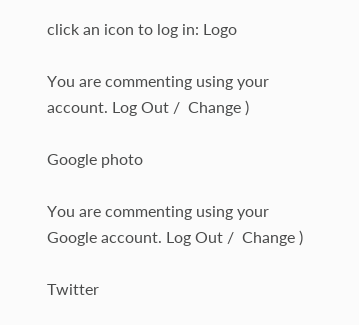click an icon to log in: Logo

You are commenting using your account. Log Out /  Change )

Google photo

You are commenting using your Google account. Log Out /  Change )

Twitter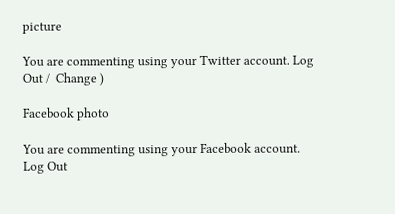picture

You are commenting using your Twitter account. Log Out /  Change )

Facebook photo

You are commenting using your Facebook account. Log Out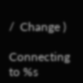/  Change )

Connecting to %s